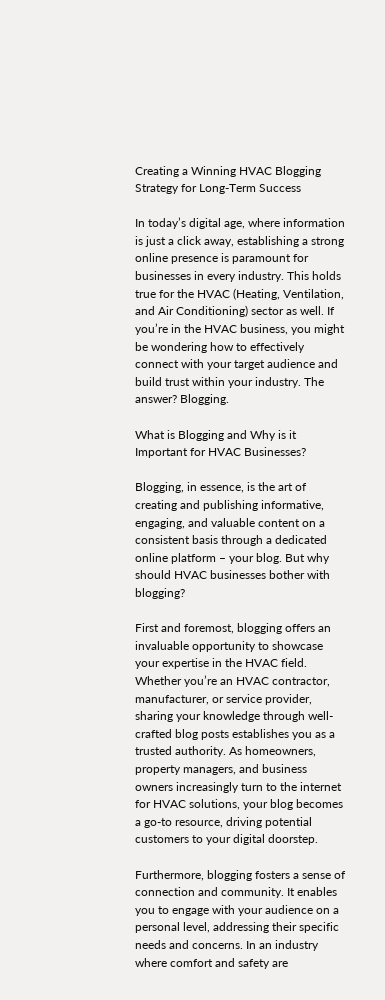Creating a Winning HVAC Blogging Strategy for Long-Term Success

In today’s digital age, where information is just a click away, establishing a strong online presence is paramount for businesses in every industry. This holds true for the HVAC (Heating, Ventilation, and Air Conditioning) sector as well. If you’re in the HVAC business, you might be wondering how to effectively connect with your target audience and build trust within your industry. The answer? Blogging.

What is Blogging and Why is it Important for HVAC Businesses?

Blogging, in essence, is the art of creating and publishing informative, engaging, and valuable content on a consistent basis through a dedicated online platform – your blog. But why should HVAC businesses bother with blogging?

First and foremost, blogging offers an invaluable opportunity to showcase your expertise in the HVAC field. Whether you’re an HVAC contractor, manufacturer, or service provider, sharing your knowledge through well-crafted blog posts establishes you as a trusted authority. As homeowners, property managers, and business owners increasingly turn to the internet for HVAC solutions, your blog becomes a go-to resource, driving potential customers to your digital doorstep.

Furthermore, blogging fosters a sense of connection and community. It enables you to engage with your audience on a personal level, addressing their specific needs and concerns. In an industry where comfort and safety are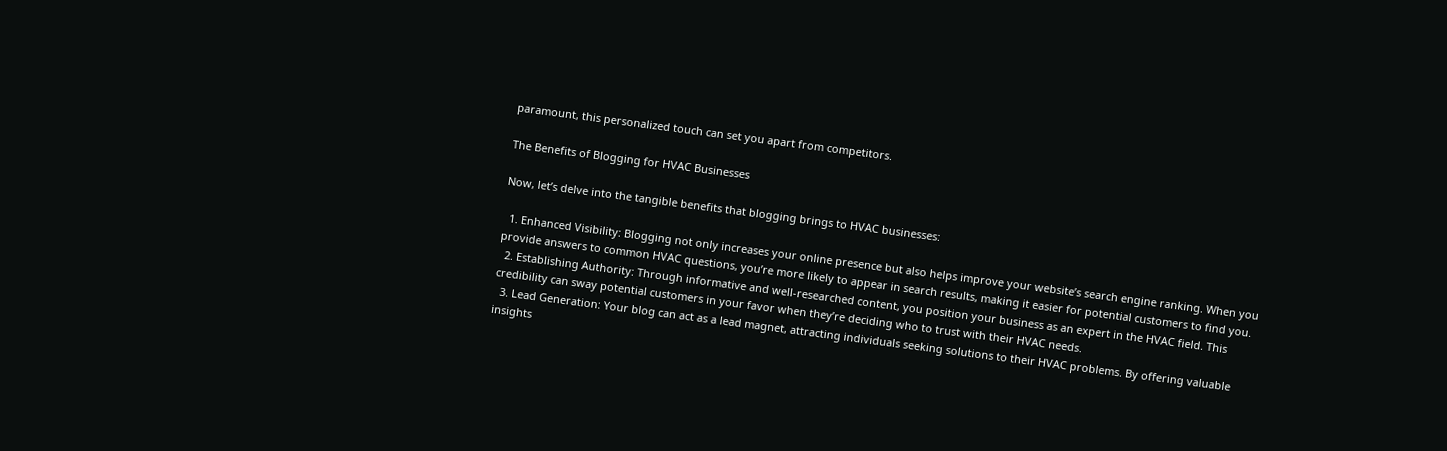paramount, this personalized touch can set you apart from competitors.

The Benefits of Blogging for HVAC Businesses

Now, let’s delve into the tangible benefits that blogging brings to HVAC businesses:

  1. Enhanced Visibility: Blogging not only increases your online presence but also helps improve your website’s search engine ranking. When you provide answers to common HVAC questions, you’re more likely to appear in search results, making it easier for potential customers to find you.
  2. Establishing Authority: Through informative and well-researched content, you position your business as an expert in the HVAC field. This credibility can sway potential customers in your favor when they’re deciding who to trust with their HVAC needs.
  3. Lead Generation: Your blog can act as a lead magnet, attracting individuals seeking solutions to their HVAC problems. By offering valuable insights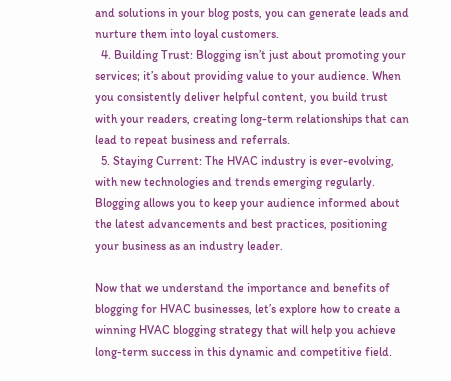and solutions in your blog posts, you can generate leads and nurture them into loyal customers.
  4. Building Trust: Blogging isn’t just about promoting your services; it’s about providing value to your audience. When you consistently deliver helpful content, you build trust with your readers, creating long-term relationships that can lead to repeat business and referrals.
  5. Staying Current: The HVAC industry is ever-evolving, with new technologies and trends emerging regularly. Blogging allows you to keep your audience informed about the latest advancements and best practices, positioning your business as an industry leader.

Now that we understand the importance and benefits of blogging for HVAC businesses, let’s explore how to create a winning HVAC blogging strategy that will help you achieve long-term success in this dynamic and competitive field.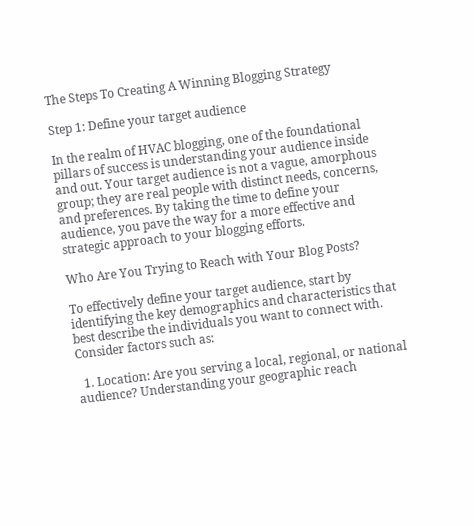The Steps To Creating A Winning Blogging Strategy

Step 1: Define your target audience

In the realm of HVAC blogging, one of the foundational pillars of success is understanding your audience inside and out. Your target audience is not a vague, amorphous group; they are real people with distinct needs, concerns, and preferences. By taking the time to define your audience, you pave the way for a more effective and strategic approach to your blogging efforts.

Who Are You Trying to Reach with Your Blog Posts?

To effectively define your target audience, start by identifying the key demographics and characteristics that best describe the individuals you want to connect with. Consider factors such as:

  1. Location: Are you serving a local, regional, or national audience? Understanding your geographic reach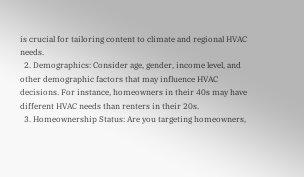is crucial for tailoring content to climate and regional HVAC needs.
  2. Demographics: Consider age, gender, income level, and other demographic factors that may influence HVAC decisions. For instance, homeowners in their 40s may have different HVAC needs than renters in their 20s.
  3. Homeownership Status: Are you targeting homeowners,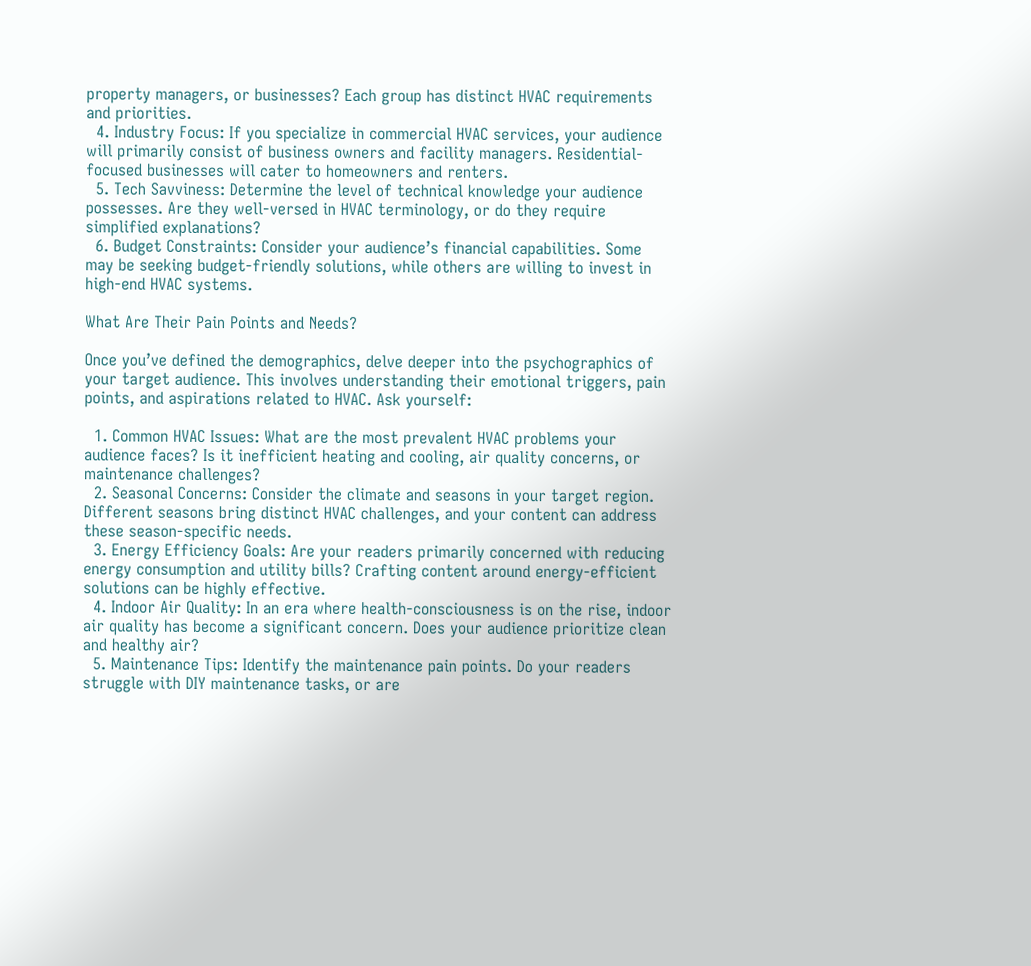property managers, or businesses? Each group has distinct HVAC requirements and priorities.
  4. Industry Focus: If you specialize in commercial HVAC services, your audience will primarily consist of business owners and facility managers. Residential-focused businesses will cater to homeowners and renters.
  5. Tech Savviness: Determine the level of technical knowledge your audience possesses. Are they well-versed in HVAC terminology, or do they require simplified explanations?
  6. Budget Constraints: Consider your audience’s financial capabilities. Some may be seeking budget-friendly solutions, while others are willing to invest in high-end HVAC systems.

What Are Their Pain Points and Needs?

Once you’ve defined the demographics, delve deeper into the psychographics of your target audience. This involves understanding their emotional triggers, pain points, and aspirations related to HVAC. Ask yourself:

  1. Common HVAC Issues: What are the most prevalent HVAC problems your audience faces? Is it inefficient heating and cooling, air quality concerns, or maintenance challenges?
  2. Seasonal Concerns: Consider the climate and seasons in your target region. Different seasons bring distinct HVAC challenges, and your content can address these season-specific needs.
  3. Energy Efficiency Goals: Are your readers primarily concerned with reducing energy consumption and utility bills? Crafting content around energy-efficient solutions can be highly effective.
  4. Indoor Air Quality: In an era where health-consciousness is on the rise, indoor air quality has become a significant concern. Does your audience prioritize clean and healthy air?
  5. Maintenance Tips: Identify the maintenance pain points. Do your readers struggle with DIY maintenance tasks, or are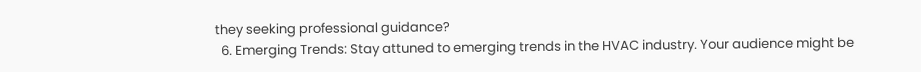they seeking professional guidance?
  6. Emerging Trends: Stay attuned to emerging trends in the HVAC industry. Your audience might be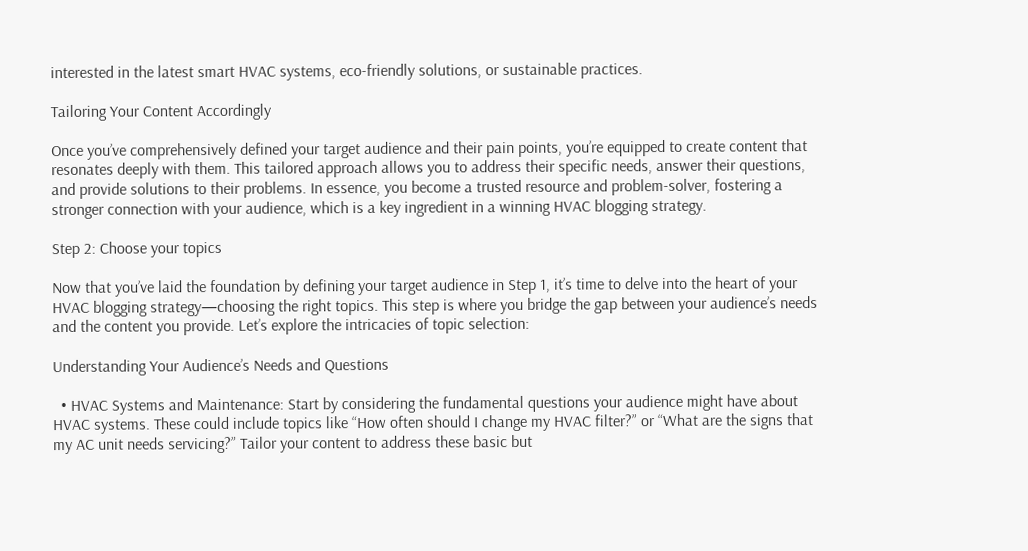interested in the latest smart HVAC systems, eco-friendly solutions, or sustainable practices.

Tailoring Your Content Accordingly

Once you’ve comprehensively defined your target audience and their pain points, you’re equipped to create content that resonates deeply with them. This tailored approach allows you to address their specific needs, answer their questions, and provide solutions to their problems. In essence, you become a trusted resource and problem-solver, fostering a stronger connection with your audience, which is a key ingredient in a winning HVAC blogging strategy.

Step 2: Choose your topics

Now that you’ve laid the foundation by defining your target audience in Step 1, it’s time to delve into the heart of your HVAC blogging strategy—choosing the right topics. This step is where you bridge the gap between your audience’s needs and the content you provide. Let’s explore the intricacies of topic selection:

Understanding Your Audience’s Needs and Questions

  • HVAC Systems and Maintenance: Start by considering the fundamental questions your audience might have about HVAC systems. These could include topics like “How often should I change my HVAC filter?” or “What are the signs that my AC unit needs servicing?” Tailor your content to address these basic but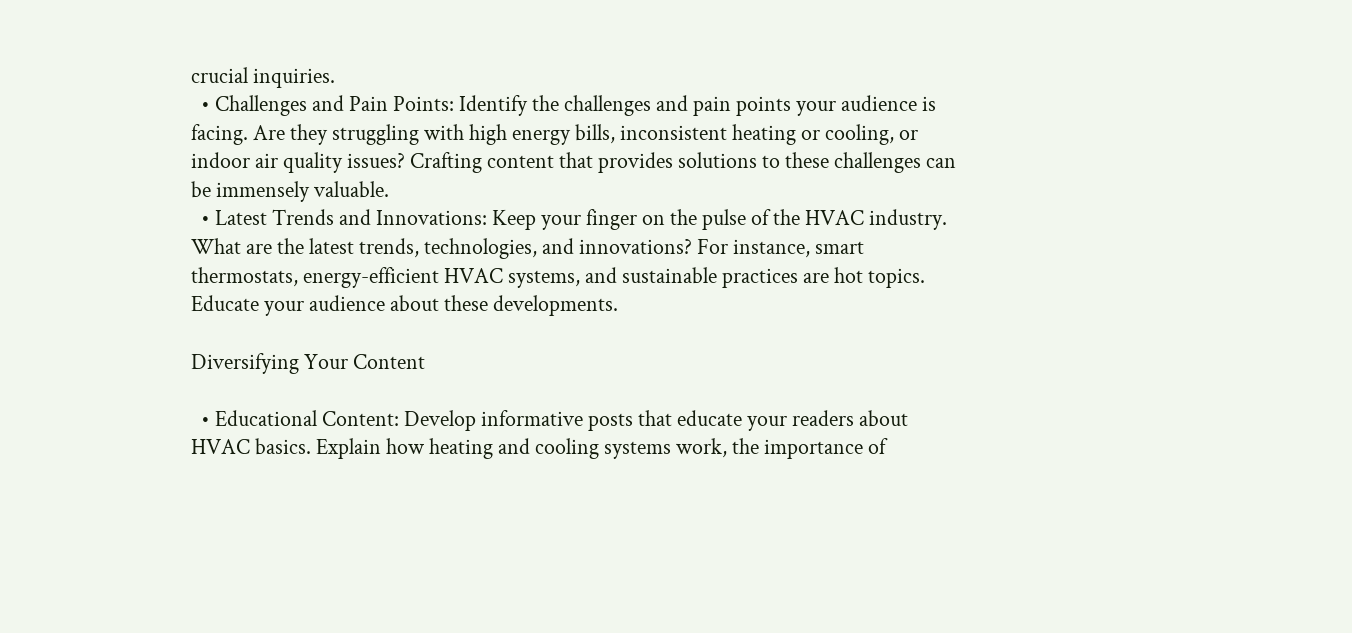crucial inquiries.
  • Challenges and Pain Points: Identify the challenges and pain points your audience is facing. Are they struggling with high energy bills, inconsistent heating or cooling, or indoor air quality issues? Crafting content that provides solutions to these challenges can be immensely valuable.
  • Latest Trends and Innovations: Keep your finger on the pulse of the HVAC industry. What are the latest trends, technologies, and innovations? For instance, smart thermostats, energy-efficient HVAC systems, and sustainable practices are hot topics. Educate your audience about these developments.

Diversifying Your Content

  • Educational Content: Develop informative posts that educate your readers about HVAC basics. Explain how heating and cooling systems work, the importance of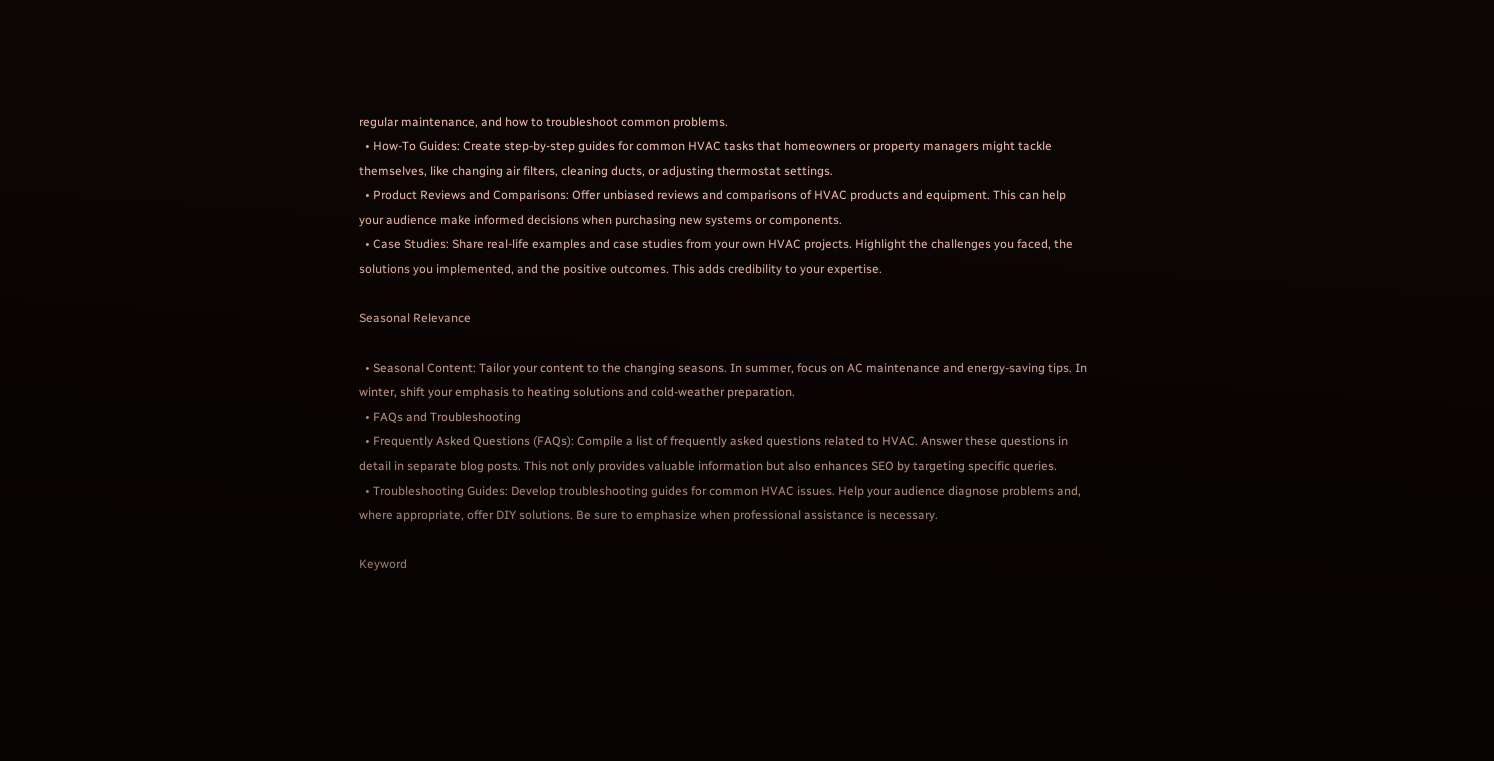regular maintenance, and how to troubleshoot common problems.
  • How-To Guides: Create step-by-step guides for common HVAC tasks that homeowners or property managers might tackle themselves, like changing air filters, cleaning ducts, or adjusting thermostat settings.
  • Product Reviews and Comparisons: Offer unbiased reviews and comparisons of HVAC products and equipment. This can help your audience make informed decisions when purchasing new systems or components.
  • Case Studies: Share real-life examples and case studies from your own HVAC projects. Highlight the challenges you faced, the solutions you implemented, and the positive outcomes. This adds credibility to your expertise.

Seasonal Relevance

  • Seasonal Content: Tailor your content to the changing seasons. In summer, focus on AC maintenance and energy-saving tips. In winter, shift your emphasis to heating solutions and cold-weather preparation.
  • FAQs and Troubleshooting
  • Frequently Asked Questions (FAQs): Compile a list of frequently asked questions related to HVAC. Answer these questions in detail in separate blog posts. This not only provides valuable information but also enhances SEO by targeting specific queries.
  • Troubleshooting Guides: Develop troubleshooting guides for common HVAC issues. Help your audience diagnose problems and, where appropriate, offer DIY solutions. Be sure to emphasize when professional assistance is necessary.

Keyword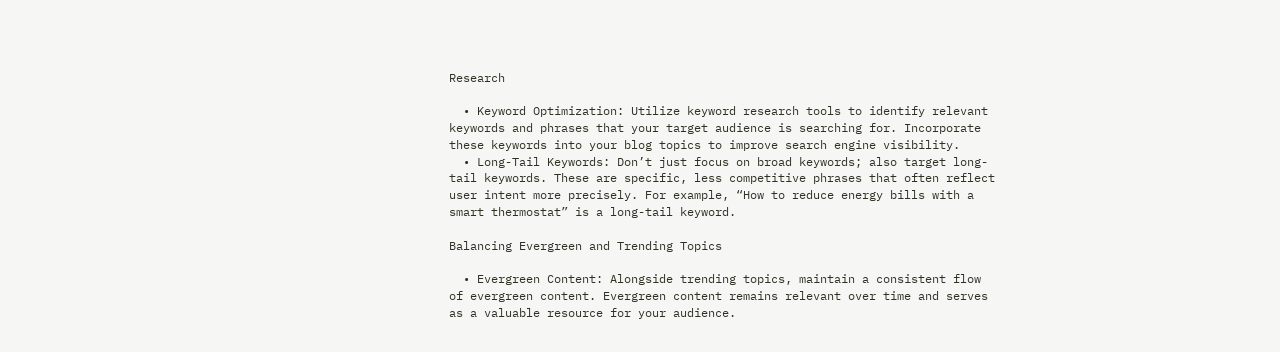Research

  • Keyword Optimization: Utilize keyword research tools to identify relevant keywords and phrases that your target audience is searching for. Incorporate these keywords into your blog topics to improve search engine visibility.
  • Long-Tail Keywords: Don’t just focus on broad keywords; also target long-tail keywords. These are specific, less competitive phrases that often reflect user intent more precisely. For example, “How to reduce energy bills with a smart thermostat” is a long-tail keyword.

Balancing Evergreen and Trending Topics

  • Evergreen Content: Alongside trending topics, maintain a consistent flow of evergreen content. Evergreen content remains relevant over time and serves as a valuable resource for your audience.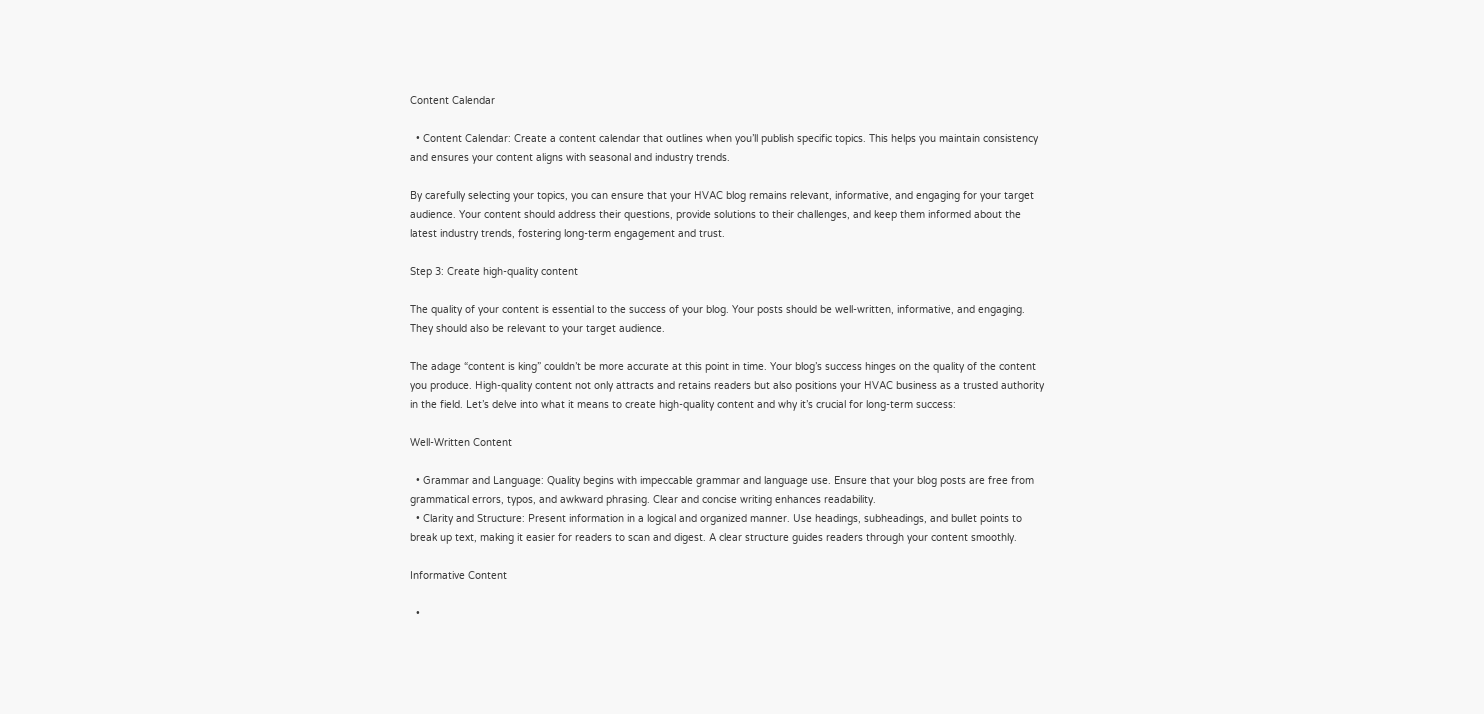Content Calendar

  • Content Calendar: Create a content calendar that outlines when you’ll publish specific topics. This helps you maintain consistency and ensures your content aligns with seasonal and industry trends.

By carefully selecting your topics, you can ensure that your HVAC blog remains relevant, informative, and engaging for your target audience. Your content should address their questions, provide solutions to their challenges, and keep them informed about the latest industry trends, fostering long-term engagement and trust.

Step 3: Create high-quality content

The quality of your content is essential to the success of your blog. Your posts should be well-written, informative, and engaging. They should also be relevant to your target audience.

The adage “content is king” couldn’t be more accurate at this point in time. Your blog’s success hinges on the quality of the content you produce. High-quality content not only attracts and retains readers but also positions your HVAC business as a trusted authority in the field. Let’s delve into what it means to create high-quality content and why it’s crucial for long-term success:

Well-Written Content

  • Grammar and Language: Quality begins with impeccable grammar and language use. Ensure that your blog posts are free from grammatical errors, typos, and awkward phrasing. Clear and concise writing enhances readability.
  • Clarity and Structure: Present information in a logical and organized manner. Use headings, subheadings, and bullet points to break up text, making it easier for readers to scan and digest. A clear structure guides readers through your content smoothly.

Informative Content

  •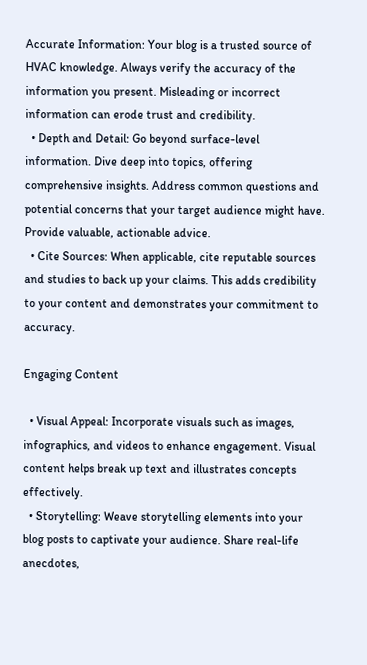Accurate Information: Your blog is a trusted source of HVAC knowledge. Always verify the accuracy of the information you present. Misleading or incorrect information can erode trust and credibility.
  • Depth and Detail: Go beyond surface-level information. Dive deep into topics, offering comprehensive insights. Address common questions and potential concerns that your target audience might have. Provide valuable, actionable advice.
  • Cite Sources: When applicable, cite reputable sources and studies to back up your claims. This adds credibility to your content and demonstrates your commitment to accuracy.

Engaging Content

  • Visual Appeal: Incorporate visuals such as images, infographics, and videos to enhance engagement. Visual content helps break up text and illustrates concepts effectively.
  • Storytelling: Weave storytelling elements into your blog posts to captivate your audience. Share real-life anecdotes,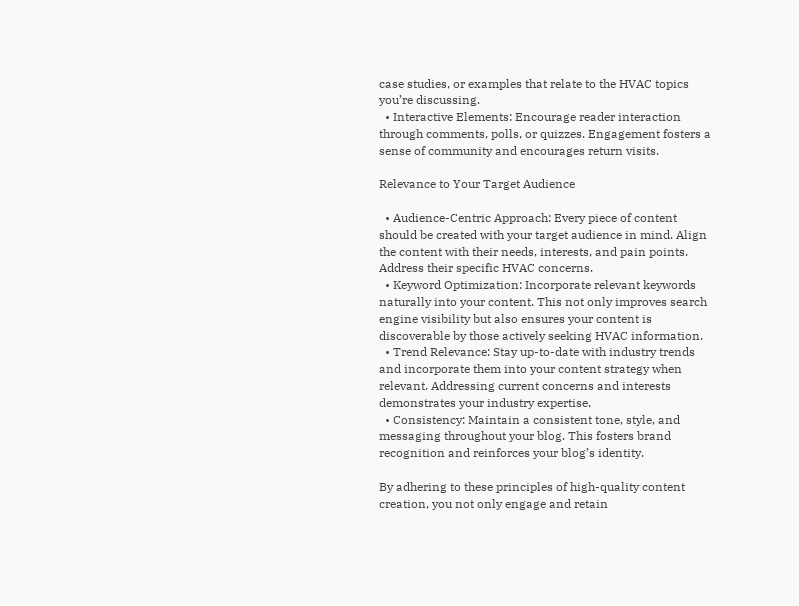case studies, or examples that relate to the HVAC topics you’re discussing.
  • Interactive Elements: Encourage reader interaction through comments, polls, or quizzes. Engagement fosters a sense of community and encourages return visits.

Relevance to Your Target Audience

  • Audience-Centric Approach: Every piece of content should be created with your target audience in mind. Align the content with their needs, interests, and pain points. Address their specific HVAC concerns.
  • Keyword Optimization: Incorporate relevant keywords naturally into your content. This not only improves search engine visibility but also ensures your content is discoverable by those actively seeking HVAC information.
  • Trend Relevance: Stay up-to-date with industry trends and incorporate them into your content strategy when relevant. Addressing current concerns and interests demonstrates your industry expertise.
  • Consistency: Maintain a consistent tone, style, and messaging throughout your blog. This fosters brand recognition and reinforces your blog’s identity.

By adhering to these principles of high-quality content creation, you not only engage and retain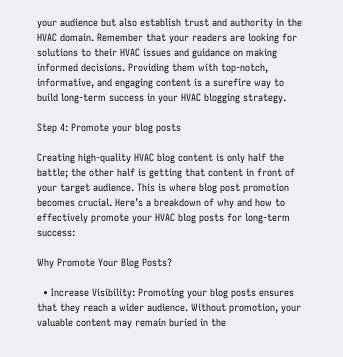your audience but also establish trust and authority in the HVAC domain. Remember that your readers are looking for solutions to their HVAC issues and guidance on making informed decisions. Providing them with top-notch, informative, and engaging content is a surefire way to build long-term success in your HVAC blogging strategy.

Step 4: Promote your blog posts

Creating high-quality HVAC blog content is only half the battle; the other half is getting that content in front of your target audience. This is where blog post promotion becomes crucial. Here’s a breakdown of why and how to effectively promote your HVAC blog posts for long-term success:

Why Promote Your Blog Posts?

  • Increase Visibility: Promoting your blog posts ensures that they reach a wider audience. Without promotion, your valuable content may remain buried in the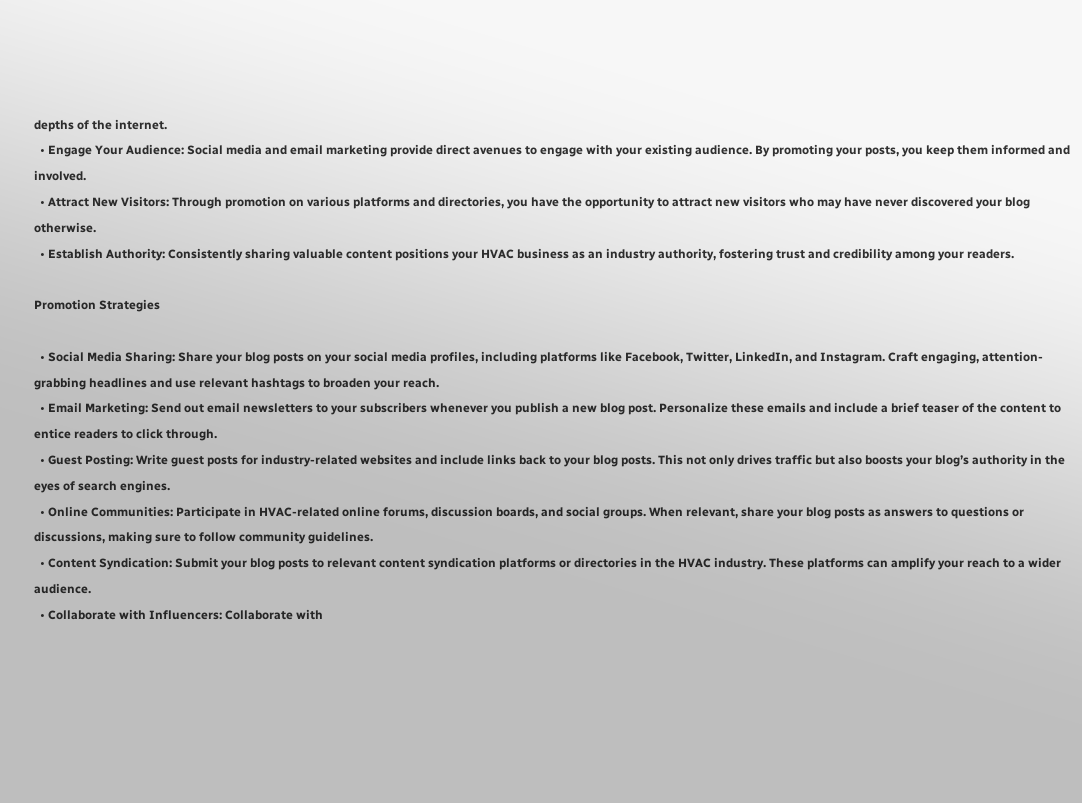depths of the internet.
  • Engage Your Audience: Social media and email marketing provide direct avenues to engage with your existing audience. By promoting your posts, you keep them informed and involved.
  • Attract New Visitors: Through promotion on various platforms and directories, you have the opportunity to attract new visitors who may have never discovered your blog otherwise.
  • Establish Authority: Consistently sharing valuable content positions your HVAC business as an industry authority, fostering trust and credibility among your readers.

Promotion Strategies

  • Social Media Sharing: Share your blog posts on your social media profiles, including platforms like Facebook, Twitter, LinkedIn, and Instagram. Craft engaging, attention-grabbing headlines and use relevant hashtags to broaden your reach.
  • Email Marketing: Send out email newsletters to your subscribers whenever you publish a new blog post. Personalize these emails and include a brief teaser of the content to entice readers to click through.
  • Guest Posting: Write guest posts for industry-related websites and include links back to your blog posts. This not only drives traffic but also boosts your blog’s authority in the eyes of search engines.
  • Online Communities: Participate in HVAC-related online forums, discussion boards, and social groups. When relevant, share your blog posts as answers to questions or discussions, making sure to follow community guidelines.
  • Content Syndication: Submit your blog posts to relevant content syndication platforms or directories in the HVAC industry. These platforms can amplify your reach to a wider audience.
  • Collaborate with Influencers: Collaborate with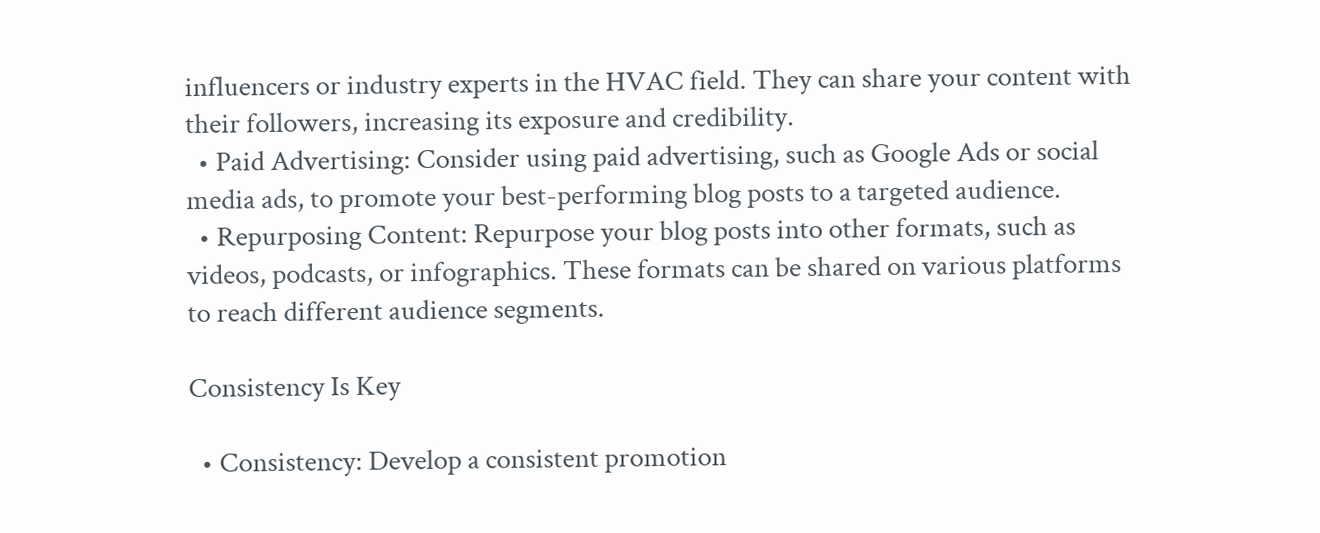influencers or industry experts in the HVAC field. They can share your content with their followers, increasing its exposure and credibility.
  • Paid Advertising: Consider using paid advertising, such as Google Ads or social media ads, to promote your best-performing blog posts to a targeted audience.
  • Repurposing Content: Repurpose your blog posts into other formats, such as videos, podcasts, or infographics. These formats can be shared on various platforms to reach different audience segments.

Consistency Is Key

  • Consistency: Develop a consistent promotion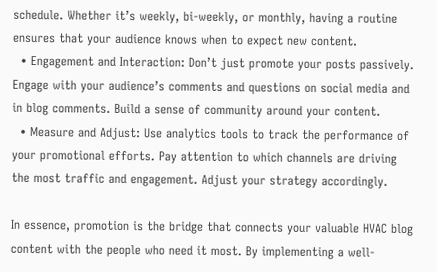schedule. Whether it’s weekly, bi-weekly, or monthly, having a routine ensures that your audience knows when to expect new content.
  • Engagement and Interaction: Don’t just promote your posts passively. Engage with your audience’s comments and questions on social media and in blog comments. Build a sense of community around your content.
  • Measure and Adjust: Use analytics tools to track the performance of your promotional efforts. Pay attention to which channels are driving the most traffic and engagement. Adjust your strategy accordingly.

In essence, promotion is the bridge that connects your valuable HVAC blog content with the people who need it most. By implementing a well-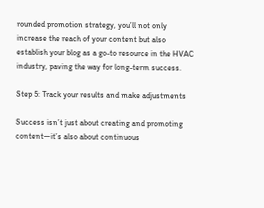rounded promotion strategy, you’ll not only increase the reach of your content but also establish your blog as a go-to resource in the HVAC industry, paving the way for long-term success.

Step 5: Track your results and make adjustments

Success isn’t just about creating and promoting content—it’s also about continuous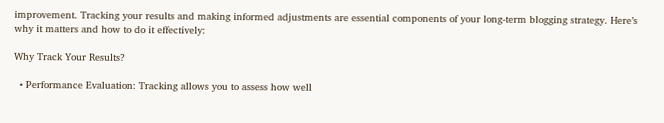improvement. Tracking your results and making informed adjustments are essential components of your long-term blogging strategy. Here’s why it matters and how to do it effectively:

Why Track Your Results?

  • Performance Evaluation: Tracking allows you to assess how well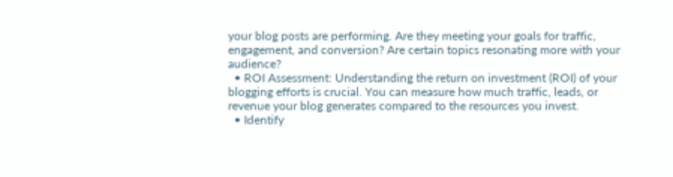your blog posts are performing. Are they meeting your goals for traffic, engagement, and conversion? Are certain topics resonating more with your audience?
  • ROI Assessment: Understanding the return on investment (ROI) of your blogging efforts is crucial. You can measure how much traffic, leads, or revenue your blog generates compared to the resources you invest.
  • Identify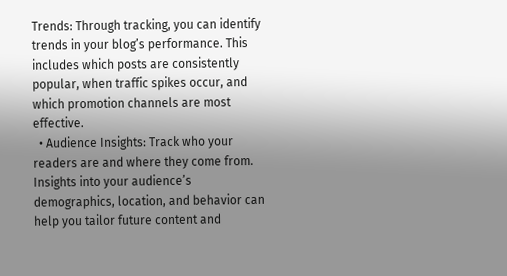Trends: Through tracking, you can identify trends in your blog’s performance. This includes which posts are consistently popular, when traffic spikes occur, and which promotion channels are most effective.
  • Audience Insights: Track who your readers are and where they come from. Insights into your audience’s demographics, location, and behavior can help you tailor future content and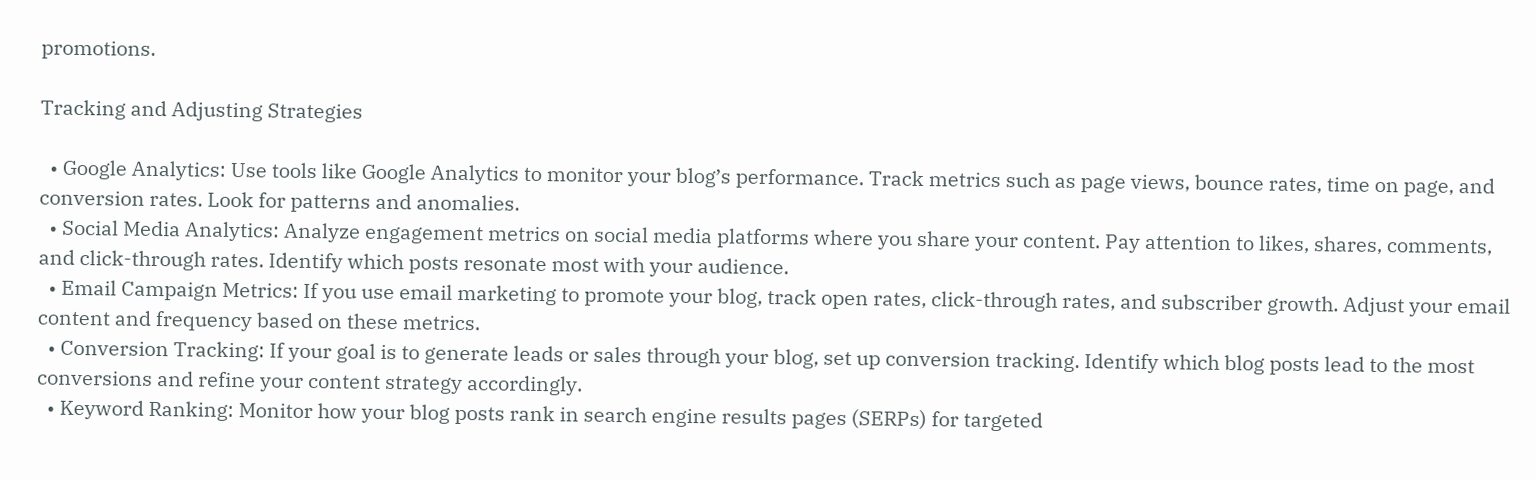promotions.

Tracking and Adjusting Strategies

  • Google Analytics: Use tools like Google Analytics to monitor your blog’s performance. Track metrics such as page views, bounce rates, time on page, and conversion rates. Look for patterns and anomalies.
  • Social Media Analytics: Analyze engagement metrics on social media platforms where you share your content. Pay attention to likes, shares, comments, and click-through rates. Identify which posts resonate most with your audience.
  • Email Campaign Metrics: If you use email marketing to promote your blog, track open rates, click-through rates, and subscriber growth. Adjust your email content and frequency based on these metrics.
  • Conversion Tracking: If your goal is to generate leads or sales through your blog, set up conversion tracking. Identify which blog posts lead to the most conversions and refine your content strategy accordingly.
  • Keyword Ranking: Monitor how your blog posts rank in search engine results pages (SERPs) for targeted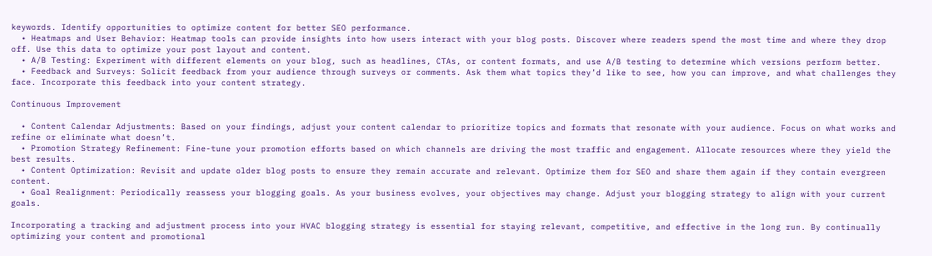keywords. Identify opportunities to optimize content for better SEO performance.
  • Heatmaps and User Behavior: Heatmap tools can provide insights into how users interact with your blog posts. Discover where readers spend the most time and where they drop off. Use this data to optimize your post layout and content.
  • A/B Testing: Experiment with different elements on your blog, such as headlines, CTAs, or content formats, and use A/B testing to determine which versions perform better.
  • Feedback and Surveys: Solicit feedback from your audience through surveys or comments. Ask them what topics they’d like to see, how you can improve, and what challenges they face. Incorporate this feedback into your content strategy.

Continuous Improvement

  • Content Calendar Adjustments: Based on your findings, adjust your content calendar to prioritize topics and formats that resonate with your audience. Focus on what works and refine or eliminate what doesn’t.
  • Promotion Strategy Refinement: Fine-tune your promotion efforts based on which channels are driving the most traffic and engagement. Allocate resources where they yield the best results.
  • Content Optimization: Revisit and update older blog posts to ensure they remain accurate and relevant. Optimize them for SEO and share them again if they contain evergreen content.
  • Goal Realignment: Periodically reassess your blogging goals. As your business evolves, your objectives may change. Adjust your blogging strategy to align with your current goals.

Incorporating a tracking and adjustment process into your HVAC blogging strategy is essential for staying relevant, competitive, and effective in the long run. By continually optimizing your content and promotional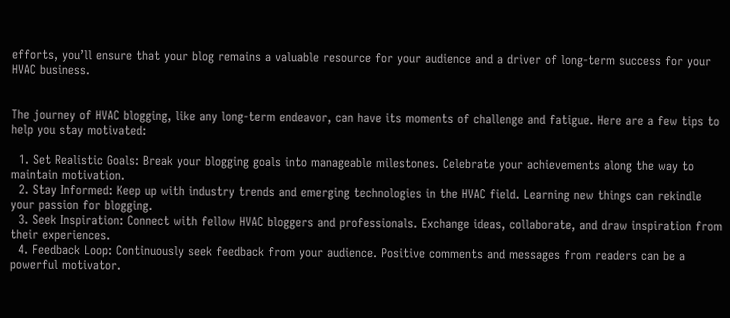efforts, you’ll ensure that your blog remains a valuable resource for your audience and a driver of long-term success for your HVAC business.


The journey of HVAC blogging, like any long-term endeavor, can have its moments of challenge and fatigue. Here are a few tips to help you stay motivated:

  1. Set Realistic Goals: Break your blogging goals into manageable milestones. Celebrate your achievements along the way to maintain motivation.
  2. Stay Informed: Keep up with industry trends and emerging technologies in the HVAC field. Learning new things can rekindle your passion for blogging.
  3. Seek Inspiration: Connect with fellow HVAC bloggers and professionals. Exchange ideas, collaborate, and draw inspiration from their experiences.
  4. Feedback Loop: Continuously seek feedback from your audience. Positive comments and messages from readers can be a powerful motivator.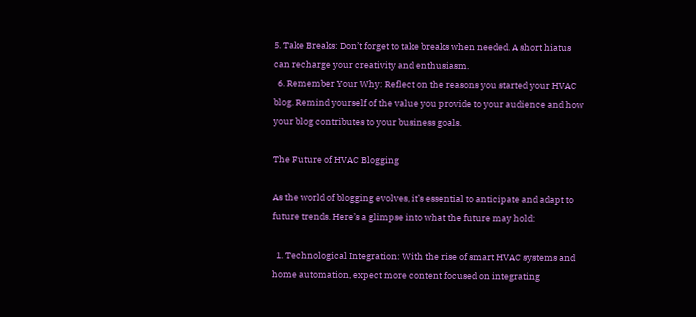5. Take Breaks: Don’t forget to take breaks when needed. A short hiatus can recharge your creativity and enthusiasm.
  6. Remember Your Why: Reflect on the reasons you started your HVAC blog. Remind yourself of the value you provide to your audience and how your blog contributes to your business goals.

The Future of HVAC Blogging

As the world of blogging evolves, it’s essential to anticipate and adapt to future trends. Here’s a glimpse into what the future may hold:

  1. Technological Integration: With the rise of smart HVAC systems and home automation, expect more content focused on integrating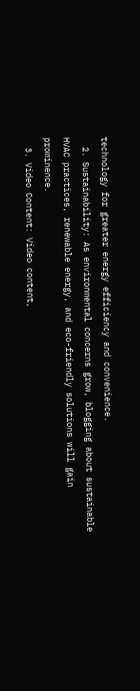technology for greater energy efficiency and convenience.
  2. Sustainability: As environmental concerns grow, blogging about sustainable HVAC practices, renewable energy, and eco-friendly solutions will gain prominence.
  3. Video Content: Video content,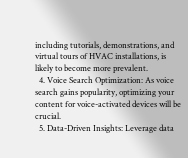including tutorials, demonstrations, and virtual tours of HVAC installations, is likely to become more prevalent.
  4. Voice Search Optimization: As voice search gains popularity, optimizing your content for voice-activated devices will be crucial.
  5. Data-Driven Insights: Leverage data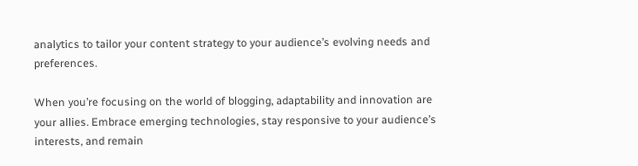analytics to tailor your content strategy to your audience’s evolving needs and preferences.

When you’re focusing on the world of blogging, adaptability and innovation are your allies. Embrace emerging technologies, stay responsive to your audience’s interests, and remain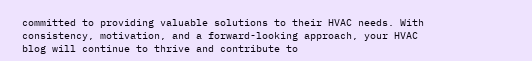committed to providing valuable solutions to their HVAC needs. With consistency, motivation, and a forward-looking approach, your HVAC blog will continue to thrive and contribute to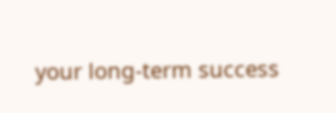your long-term success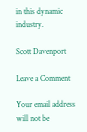in this dynamic industry.

Scott Davenport

Leave a Comment

Your email address will not be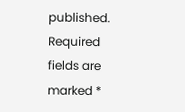published. Required fields are marked *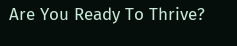Are You Ready To Thrive?